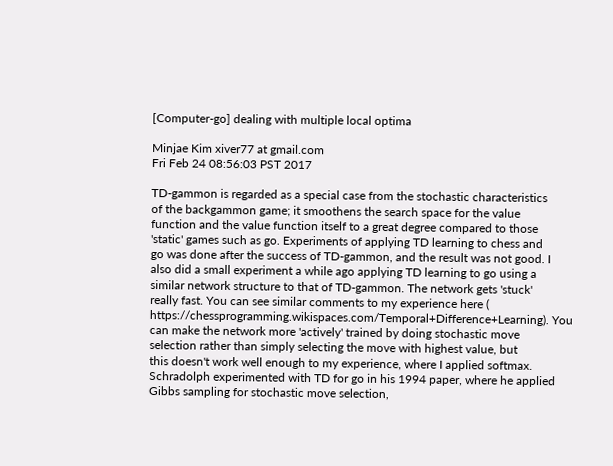[Computer-go] dealing with multiple local optima

Minjae Kim xiver77 at gmail.com
Fri Feb 24 08:56:03 PST 2017

TD-gammon is regarded as a special case from the stochastic characteristics
of the backgammon game; it smoothens the search space for the value
function and the value function itself to a great degree compared to those
'static' games such as go. Experiments of applying TD learning to chess and
go was done after the success of TD-gammon, and the result was not good. I
also did a small experiment a while ago applying TD learning to go using a
similar network structure to that of TD-gammon. The network gets 'stuck'
really fast. You can see similar comments to my experience here (
https://chessprogramming.wikispaces.com/Temporal+Difference+Learning). You
can make the network more 'actively' trained by doing stochastic move
selection rather than simply selecting the move with highest value, but
this doesn't work well enough to my experience, where I applied softmax.
Schradolph experimented with TD for go in his 1994 paper, where he applied
Gibbs sampling for stochastic move selection,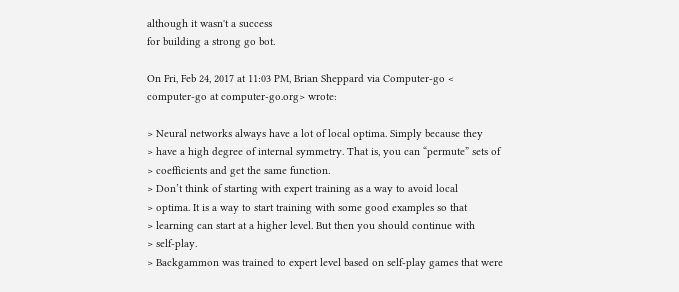although it wasn't a success
for building a strong go bot.

On Fri, Feb 24, 2017 at 11:03 PM, Brian Sheppard via Computer-go <
computer-go at computer-go.org> wrote:

> Neural networks always have a lot of local optima. Simply because they
> have a high degree of internal symmetry. That is, you can “permute” sets of
> coefficients and get the same function.
> Don’t think of starting with expert training as a way to avoid local
> optima. It is a way to start training with some good examples so that
> learning can start at a higher level. But then you should continue with
> self-play.
> Backgammon was trained to expert level based on self-play games that were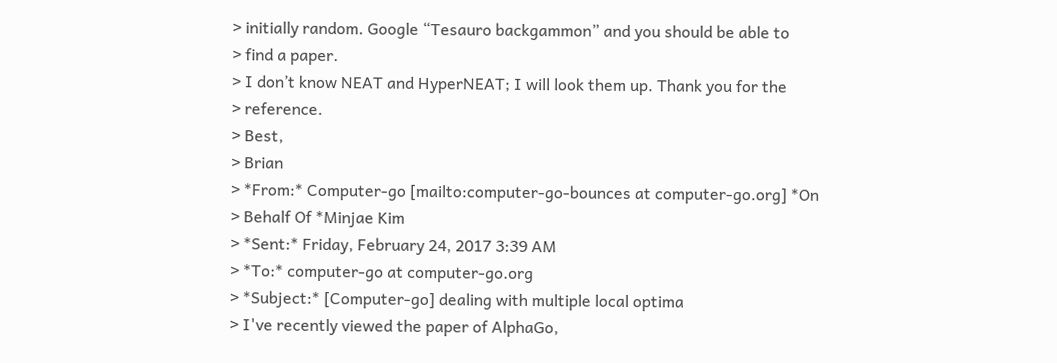> initially random. Google “Tesauro backgammon” and you should be able to
> find a paper.
> I don’t know NEAT and HyperNEAT; I will look them up. Thank you for the
> reference.
> Best,
> Brian
> *From:* Computer-go [mailto:computer-go-bounces at computer-go.org] *On
> Behalf Of *Minjae Kim
> *Sent:* Friday, February 24, 2017 3:39 AM
> *To:* computer-go at computer-go.org
> *Subject:* [Computer-go] dealing with multiple local optima
> I've recently viewed the paper of AlphaGo,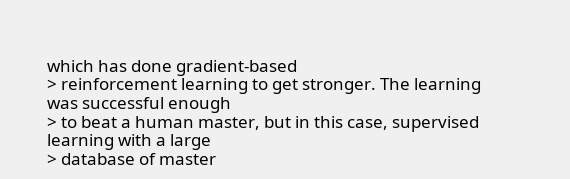which has done gradient-based
> reinforcement learning to get stronger. The learning was successful enough
> to beat a human master, but in this case, supervised learning with a large
> database of master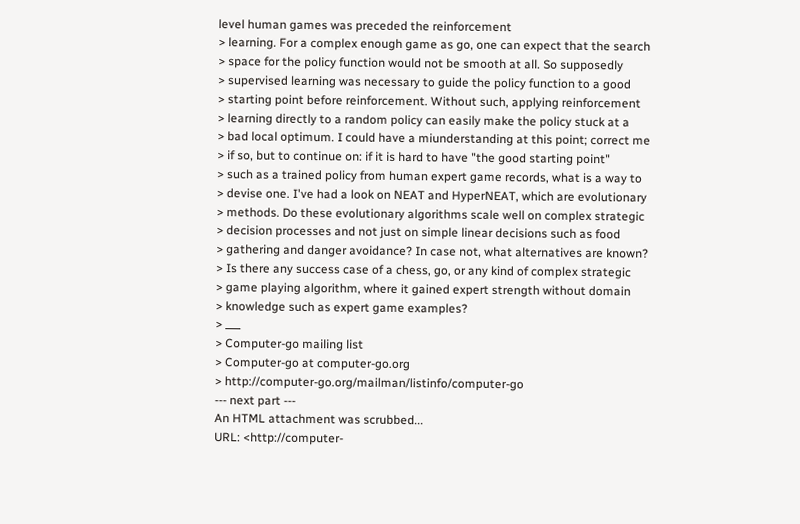level human games was preceded the reinforcement
> learning. For a complex enough game as go, one can expect that the search
> space for the policy function would not be smooth at all. So supposedly
> supervised learning was necessary to guide the policy function to a good
> starting point before reinforcement. Without such, applying reinforcement
> learning directly to a random policy can easily make the policy stuck at a
> bad local optimum. I could have a miunderstanding at this point; correct me
> if so, but to continue on: if it is hard to have "the good starting point"
> such as a trained policy from human expert game records, what is a way to
> devise one. I've had a look on NEAT and HyperNEAT, which are evolutionary
> methods. Do these evolutionary algorithms scale well on complex strategic
> decision processes and not just on simple linear decisions such as food
> gathering and danger avoidance? In case not, what alternatives are known?
> Is there any success case of a chess, go, or any kind of complex strategic
> game playing algorithm, where it gained expert strength without domain
> knowledge such as expert game examples?
> ___
> Computer-go mailing list
> Computer-go at computer-go.org
> http://computer-go.org/mailman/listinfo/computer-go
--- next part ---
An HTML attachment was scrubbed...
URL: <http://computer-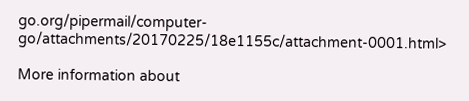go.org/pipermail/computer-go/attachments/20170225/18e1155c/attachment-0001.html>

More information about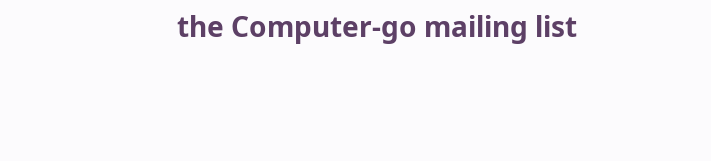the Computer-go mailing list